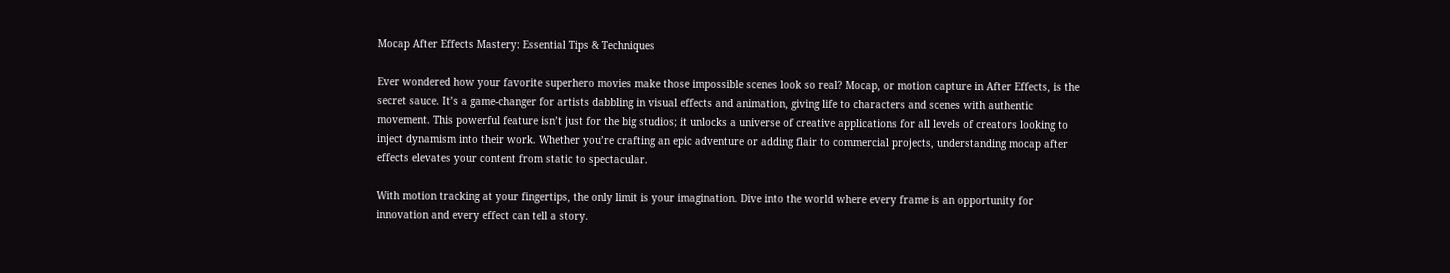Mocap After Effects Mastery: Essential Tips & Techniques

Ever wondered how your favorite superhero movies make those impossible scenes look so real? Mocap, or motion capture in After Effects, is the secret sauce. It’s a game-changer for artists dabbling in visual effects and animation, giving life to characters and scenes with authentic movement. This powerful feature isn’t just for the big studios; it unlocks a universe of creative applications for all levels of creators looking to inject dynamism into their work. Whether you’re crafting an epic adventure or adding flair to commercial projects, understanding mocap after effects elevates your content from static to spectacular.

With motion tracking at your fingertips, the only limit is your imagination. Dive into the world where every frame is an opportunity for innovation and every effect can tell a story.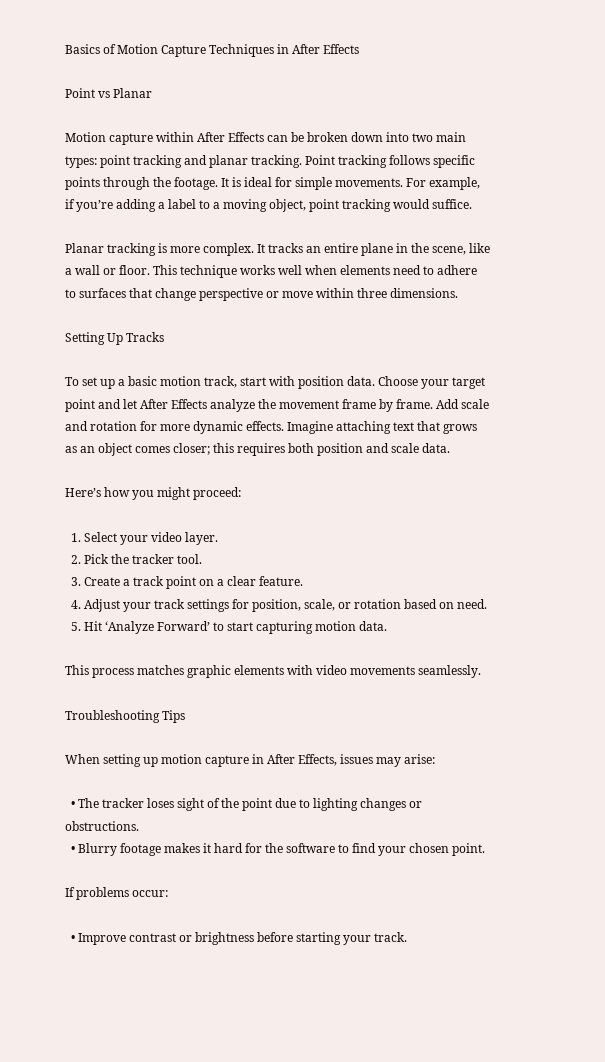Basics of Motion Capture Techniques in After Effects

Point vs Planar

Motion capture within After Effects can be broken down into two main types: point tracking and planar tracking. Point tracking follows specific points through the footage. It is ideal for simple movements. For example, if you’re adding a label to a moving object, point tracking would suffice.

Planar tracking is more complex. It tracks an entire plane in the scene, like a wall or floor. This technique works well when elements need to adhere to surfaces that change perspective or move within three dimensions.

Setting Up Tracks

To set up a basic motion track, start with position data. Choose your target point and let After Effects analyze the movement frame by frame. Add scale and rotation for more dynamic effects. Imagine attaching text that grows as an object comes closer; this requires both position and scale data.

Here’s how you might proceed:

  1. Select your video layer.
  2. Pick the tracker tool.
  3. Create a track point on a clear feature.
  4. Adjust your track settings for position, scale, or rotation based on need.
  5. Hit ‘Analyze Forward’ to start capturing motion data.

This process matches graphic elements with video movements seamlessly.

Troubleshooting Tips

When setting up motion capture in After Effects, issues may arise:

  • The tracker loses sight of the point due to lighting changes or obstructions.
  • Blurry footage makes it hard for the software to find your chosen point.

If problems occur:

  • Improve contrast or brightness before starting your track.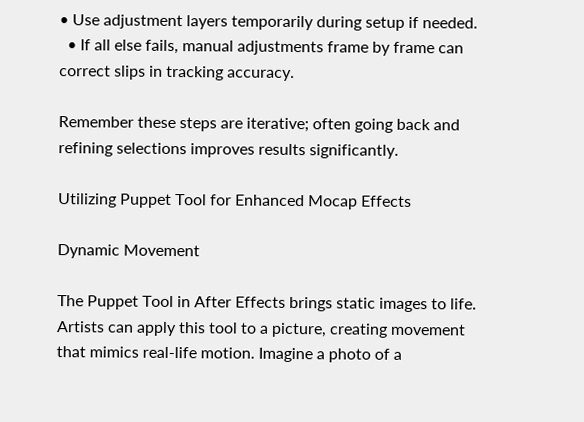• Use adjustment layers temporarily during setup if needed.
  • If all else fails, manual adjustments frame by frame can correct slips in tracking accuracy.

Remember these steps are iterative; often going back and refining selections improves results significantly.

Utilizing Puppet Tool for Enhanced Mocap Effects

Dynamic Movement

The Puppet Tool in After Effects brings static images to life. Artists can apply this tool to a picture, creating movement that mimics real-life motion. Imagine a photo of a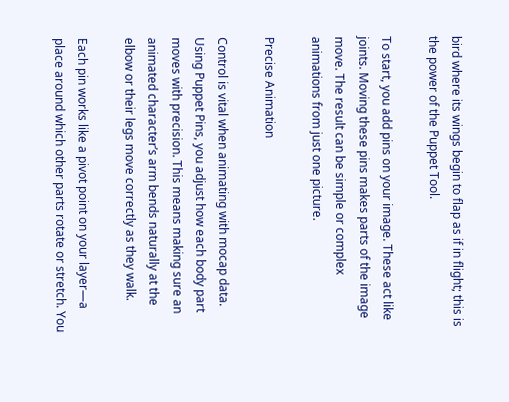bird where its wings begin to flap as if in flight; this is the power of the Puppet Tool.

To start, you add pins on your image. These act like joints. Moving these pins makes parts of the image move. The result can be simple or complex animations from just one picture.

Precise Animation

Control is vital when animating with mocap data. Using Puppet Pins, you adjust how each body part moves with precision. This means making sure an animated character’s arm bends naturally at the elbow or their legs move correctly as they walk.

Each pin works like a pivot point on your layer—a place around which other parts rotate or stretch. You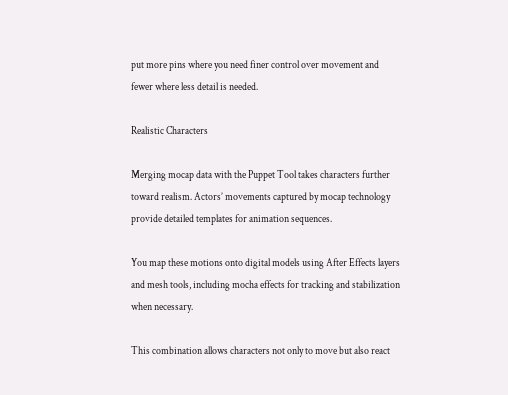put more pins where you need finer control over movement and fewer where less detail is needed.

Realistic Characters

Merging mocap data with the Puppet Tool takes characters further toward realism. Actors’ movements captured by mocap technology provide detailed templates for animation sequences.

You map these motions onto digital models using After Effects layers and mesh tools, including mocha effects for tracking and stabilization when necessary.

This combination allows characters not only to move but also react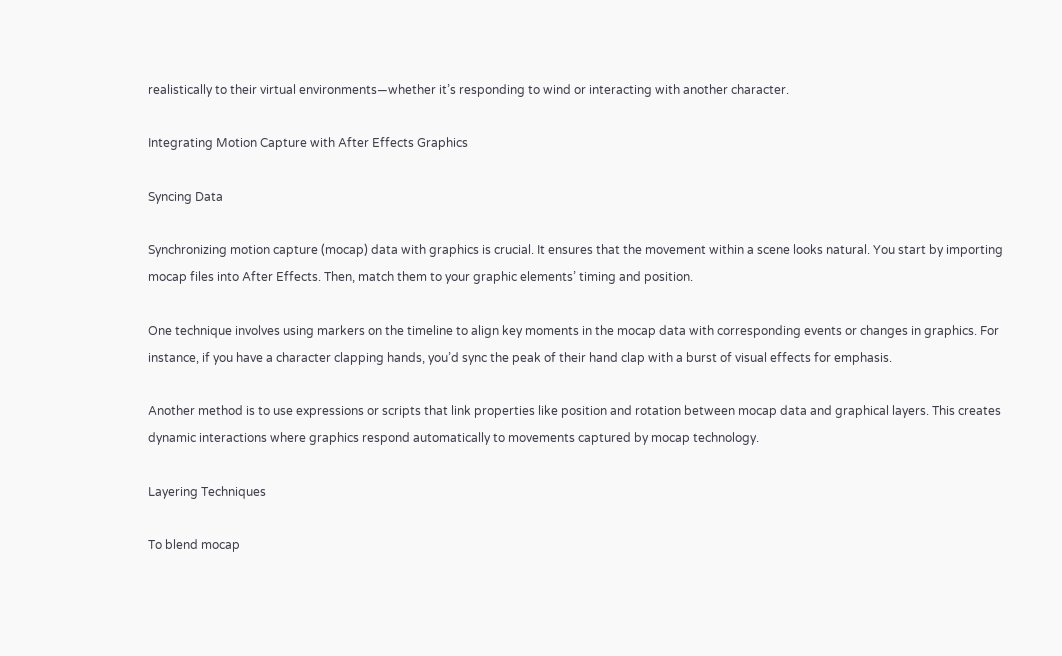realistically to their virtual environments—whether it’s responding to wind or interacting with another character.

Integrating Motion Capture with After Effects Graphics

Syncing Data

Synchronizing motion capture (mocap) data with graphics is crucial. It ensures that the movement within a scene looks natural. You start by importing mocap files into After Effects. Then, match them to your graphic elements’ timing and position.

One technique involves using markers on the timeline to align key moments in the mocap data with corresponding events or changes in graphics. For instance, if you have a character clapping hands, you’d sync the peak of their hand clap with a burst of visual effects for emphasis.

Another method is to use expressions or scripts that link properties like position and rotation between mocap data and graphical layers. This creates dynamic interactions where graphics respond automatically to movements captured by mocap technology.

Layering Techniques

To blend mocap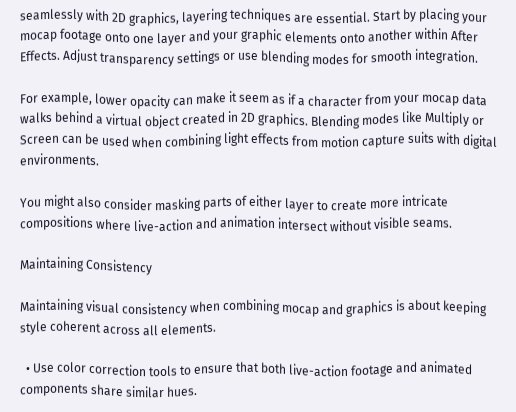seamlessly with 2D graphics, layering techniques are essential. Start by placing your mocap footage onto one layer and your graphic elements onto another within After Effects. Adjust transparency settings or use blending modes for smooth integration.

For example, lower opacity can make it seem as if a character from your mocap data walks behind a virtual object created in 2D graphics. Blending modes like Multiply or Screen can be used when combining light effects from motion capture suits with digital environments.

You might also consider masking parts of either layer to create more intricate compositions where live-action and animation intersect without visible seams.

Maintaining Consistency

Maintaining visual consistency when combining mocap and graphics is about keeping style coherent across all elements.

  • Use color correction tools to ensure that both live-action footage and animated components share similar hues.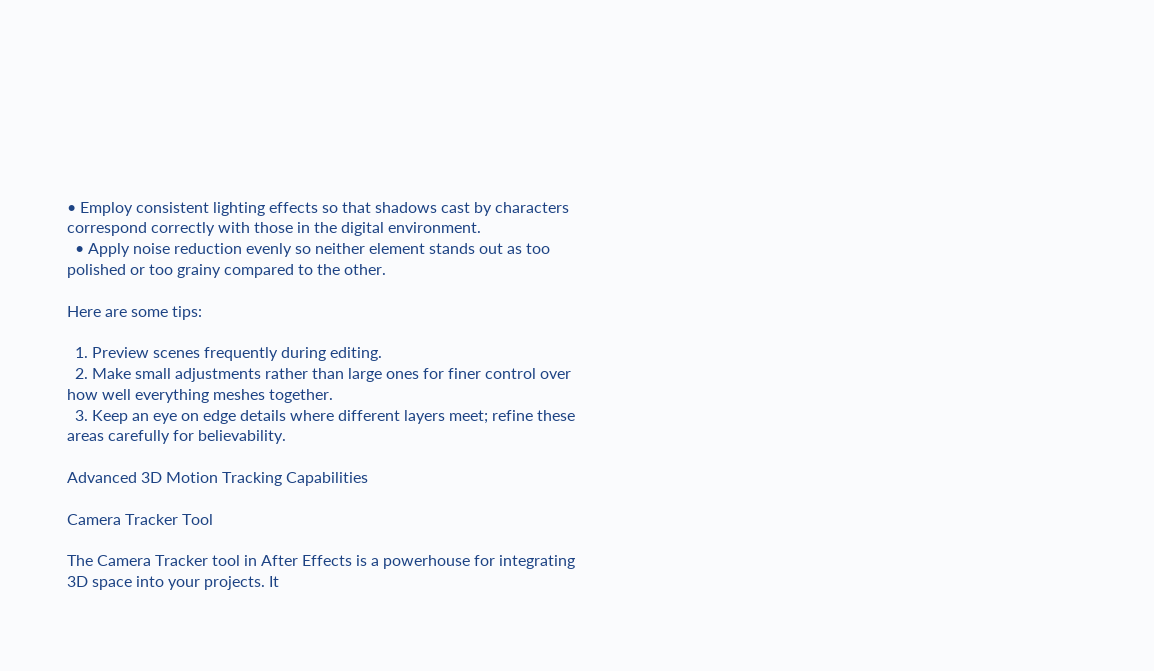• Employ consistent lighting effects so that shadows cast by characters correspond correctly with those in the digital environment.
  • Apply noise reduction evenly so neither element stands out as too polished or too grainy compared to the other.

Here are some tips:

  1. Preview scenes frequently during editing.
  2. Make small adjustments rather than large ones for finer control over how well everything meshes together.
  3. Keep an eye on edge details where different layers meet; refine these areas carefully for believability.

Advanced 3D Motion Tracking Capabilities

Camera Tracker Tool

The Camera Tracker tool in After Effects is a powerhouse for integrating 3D space into your projects. It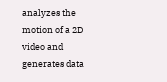analyzes the motion of a 2D video and generates data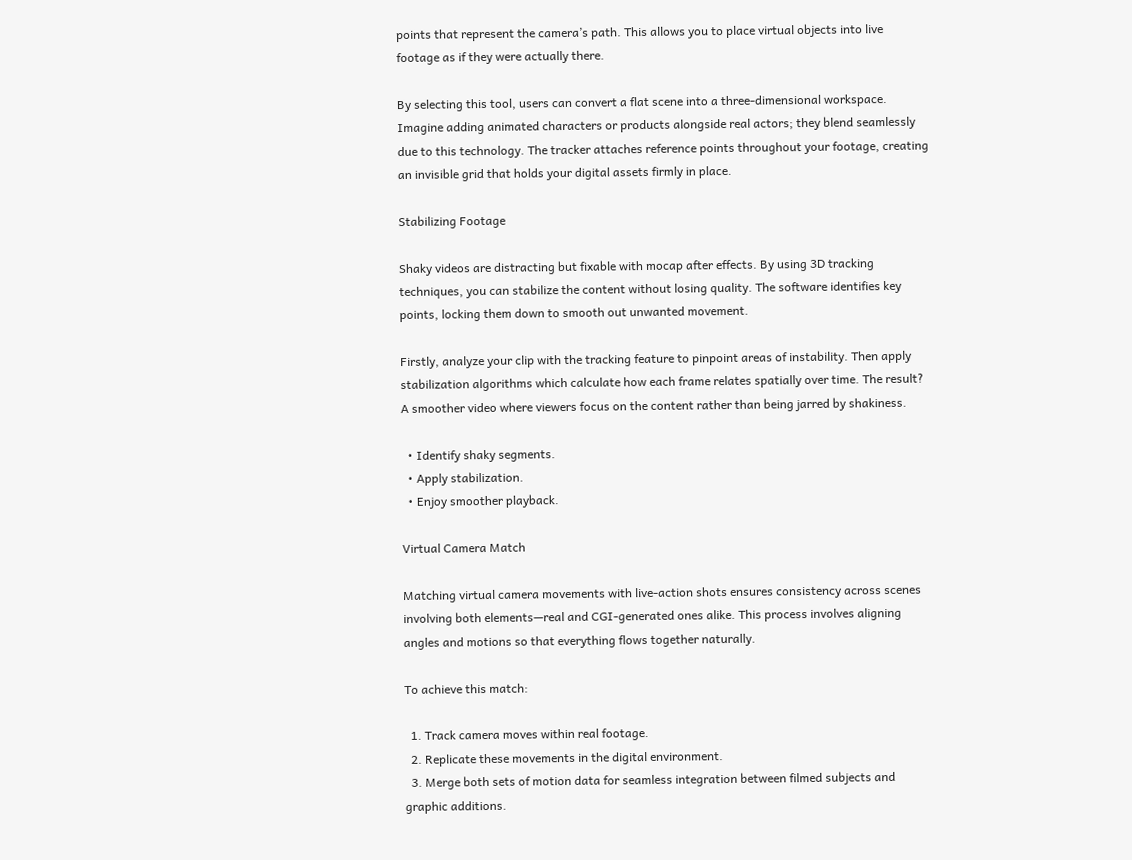points that represent the camera’s path. This allows you to place virtual objects into live footage as if they were actually there.

By selecting this tool, users can convert a flat scene into a three-dimensional workspace. Imagine adding animated characters or products alongside real actors; they blend seamlessly due to this technology. The tracker attaches reference points throughout your footage, creating an invisible grid that holds your digital assets firmly in place.

Stabilizing Footage

Shaky videos are distracting but fixable with mocap after effects. By using 3D tracking techniques, you can stabilize the content without losing quality. The software identifies key points, locking them down to smooth out unwanted movement.

Firstly, analyze your clip with the tracking feature to pinpoint areas of instability. Then apply stabilization algorithms which calculate how each frame relates spatially over time. The result? A smoother video where viewers focus on the content rather than being jarred by shakiness.

  • Identify shaky segments.
  • Apply stabilization.
  • Enjoy smoother playback.

Virtual Camera Match

Matching virtual camera movements with live-action shots ensures consistency across scenes involving both elements—real and CGI-generated ones alike. This process involves aligning angles and motions so that everything flows together naturally.

To achieve this match:

  1. Track camera moves within real footage.
  2. Replicate these movements in the digital environment.
  3. Merge both sets of motion data for seamless integration between filmed subjects and graphic additions.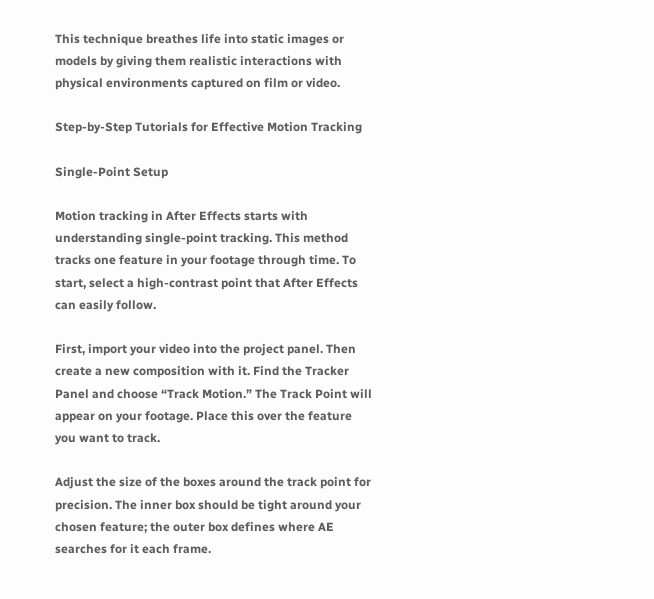This technique breathes life into static images or models by giving them realistic interactions with physical environments captured on film or video.

Step-by-Step Tutorials for Effective Motion Tracking

Single-Point Setup

Motion tracking in After Effects starts with understanding single-point tracking. This method tracks one feature in your footage through time. To start, select a high-contrast point that After Effects can easily follow.

First, import your video into the project panel. Then create a new composition with it. Find the Tracker Panel and choose “Track Motion.” The Track Point will appear on your footage. Place this over the feature you want to track.

Adjust the size of the boxes around the track point for precision. The inner box should be tight around your chosen feature; the outer box defines where AE searches for it each frame.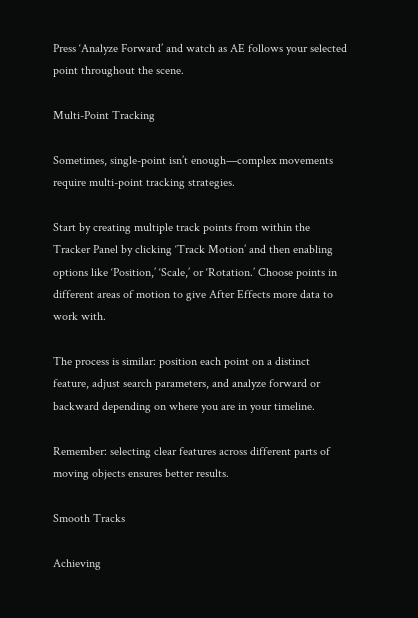Press ‘Analyze Forward’ and watch as AE follows your selected point throughout the scene.

Multi-Point Tracking

Sometimes, single-point isn’t enough—complex movements require multi-point tracking strategies.

Start by creating multiple track points from within the Tracker Panel by clicking ‘Track Motion’ and then enabling options like ‘Position,’ ‘Scale,’ or ‘Rotation.’ Choose points in different areas of motion to give After Effects more data to work with.

The process is similar: position each point on a distinct feature, adjust search parameters, and analyze forward or backward depending on where you are in your timeline.

Remember: selecting clear features across different parts of moving objects ensures better results.

Smooth Tracks

Achieving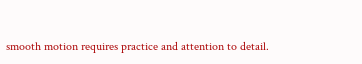smooth motion requires practice and attention to detail.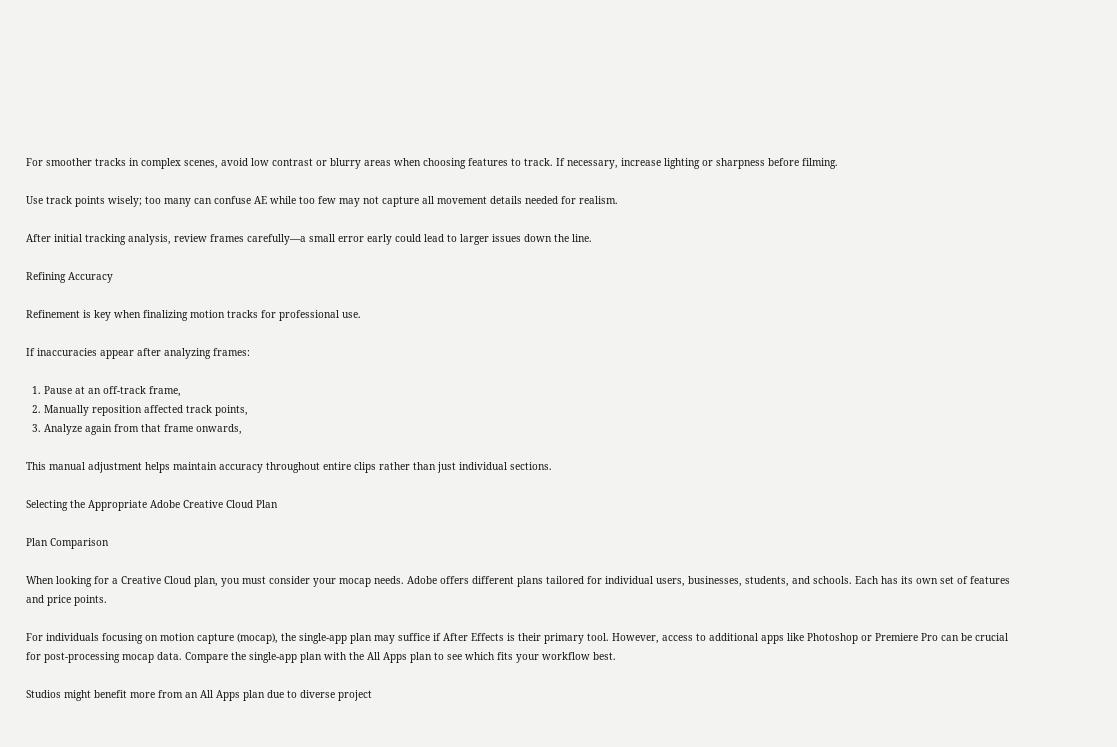For smoother tracks in complex scenes, avoid low contrast or blurry areas when choosing features to track. If necessary, increase lighting or sharpness before filming.

Use track points wisely; too many can confuse AE while too few may not capture all movement details needed for realism.

After initial tracking analysis, review frames carefully—a small error early could lead to larger issues down the line.

Refining Accuracy

Refinement is key when finalizing motion tracks for professional use.

If inaccuracies appear after analyzing frames:

  1. Pause at an off-track frame,
  2. Manually reposition affected track points,
  3. Analyze again from that frame onwards,

This manual adjustment helps maintain accuracy throughout entire clips rather than just individual sections.

Selecting the Appropriate Adobe Creative Cloud Plan

Plan Comparison

When looking for a Creative Cloud plan, you must consider your mocap needs. Adobe offers different plans tailored for individual users, businesses, students, and schools. Each has its own set of features and price points.

For individuals focusing on motion capture (mocap), the single-app plan may suffice if After Effects is their primary tool. However, access to additional apps like Photoshop or Premiere Pro can be crucial for post-processing mocap data. Compare the single-app plan with the All Apps plan to see which fits your workflow best.

Studios might benefit more from an All Apps plan due to diverse project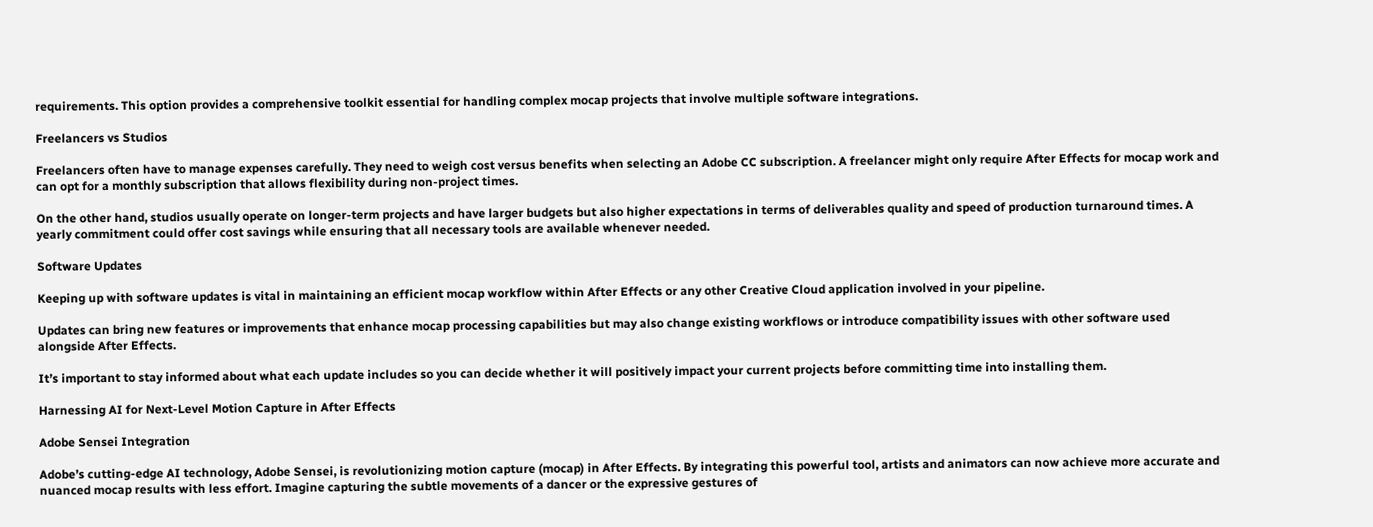requirements. This option provides a comprehensive toolkit essential for handling complex mocap projects that involve multiple software integrations.

Freelancers vs Studios

Freelancers often have to manage expenses carefully. They need to weigh cost versus benefits when selecting an Adobe CC subscription. A freelancer might only require After Effects for mocap work and can opt for a monthly subscription that allows flexibility during non-project times.

On the other hand, studios usually operate on longer-term projects and have larger budgets but also higher expectations in terms of deliverables quality and speed of production turnaround times. A yearly commitment could offer cost savings while ensuring that all necessary tools are available whenever needed.

Software Updates

Keeping up with software updates is vital in maintaining an efficient mocap workflow within After Effects or any other Creative Cloud application involved in your pipeline.

Updates can bring new features or improvements that enhance mocap processing capabilities but may also change existing workflows or introduce compatibility issues with other software used alongside After Effects.

It’s important to stay informed about what each update includes so you can decide whether it will positively impact your current projects before committing time into installing them.

Harnessing AI for Next-Level Motion Capture in After Effects

Adobe Sensei Integration

Adobe’s cutting-edge AI technology, Adobe Sensei, is revolutionizing motion capture (mocap) in After Effects. By integrating this powerful tool, artists and animators can now achieve more accurate and nuanced mocap results with less effort. Imagine capturing the subtle movements of a dancer or the expressive gestures of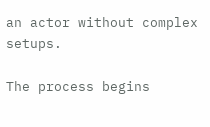an actor without complex setups.

The process begins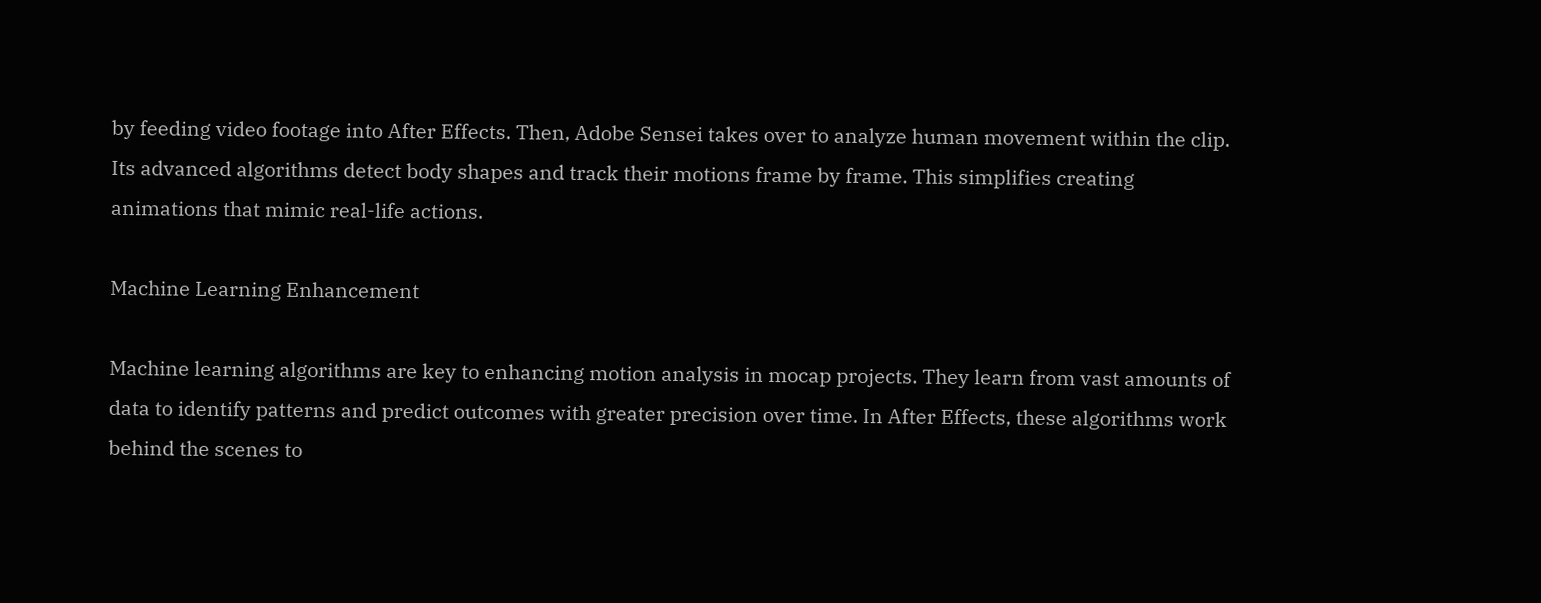by feeding video footage into After Effects. Then, Adobe Sensei takes over to analyze human movement within the clip. Its advanced algorithms detect body shapes and track their motions frame by frame. This simplifies creating animations that mimic real-life actions.

Machine Learning Enhancement

Machine learning algorithms are key to enhancing motion analysis in mocap projects. They learn from vast amounts of data to identify patterns and predict outcomes with greater precision over time. In After Effects, these algorithms work behind the scenes to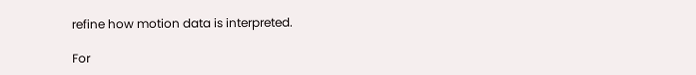refine how motion data is interpreted.

For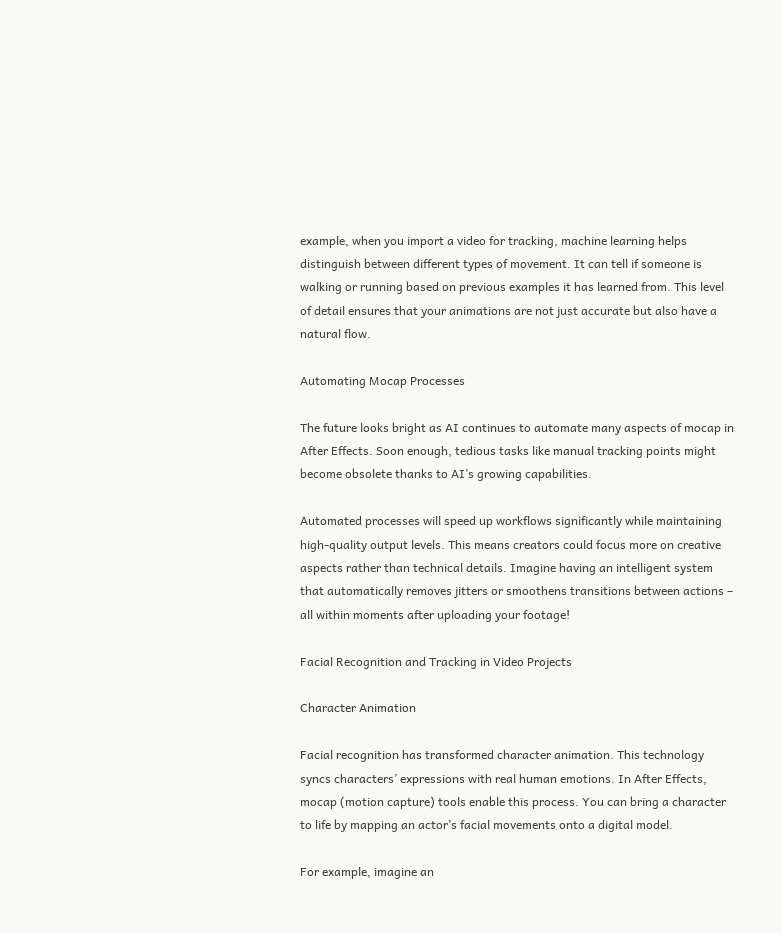example, when you import a video for tracking, machine learning helps distinguish between different types of movement. It can tell if someone is walking or running based on previous examples it has learned from. This level of detail ensures that your animations are not just accurate but also have a natural flow.

Automating Mocap Processes

The future looks bright as AI continues to automate many aspects of mocap in After Effects. Soon enough, tedious tasks like manual tracking points might become obsolete thanks to AI’s growing capabilities.

Automated processes will speed up workflows significantly while maintaining high-quality output levels. This means creators could focus more on creative aspects rather than technical details. Imagine having an intelligent system that automatically removes jitters or smoothens transitions between actions – all within moments after uploading your footage!

Facial Recognition and Tracking in Video Projects

Character Animation

Facial recognition has transformed character animation. This technology syncs characters’ expressions with real human emotions. In After Effects, mocap (motion capture) tools enable this process. You can bring a character to life by mapping an actor’s facial movements onto a digital model.

For example, imagine an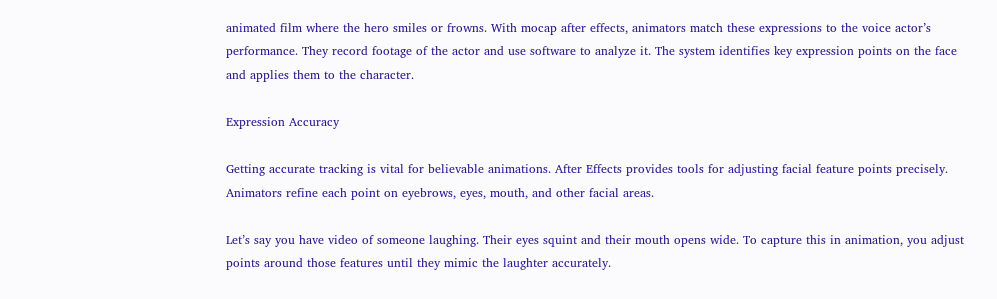animated film where the hero smiles or frowns. With mocap after effects, animators match these expressions to the voice actor’s performance. They record footage of the actor and use software to analyze it. The system identifies key expression points on the face and applies them to the character.

Expression Accuracy

Getting accurate tracking is vital for believable animations. After Effects provides tools for adjusting facial feature points precisely. Animators refine each point on eyebrows, eyes, mouth, and other facial areas.

Let’s say you have video of someone laughing. Their eyes squint and their mouth opens wide. To capture this in animation, you adjust points around those features until they mimic the laughter accurately.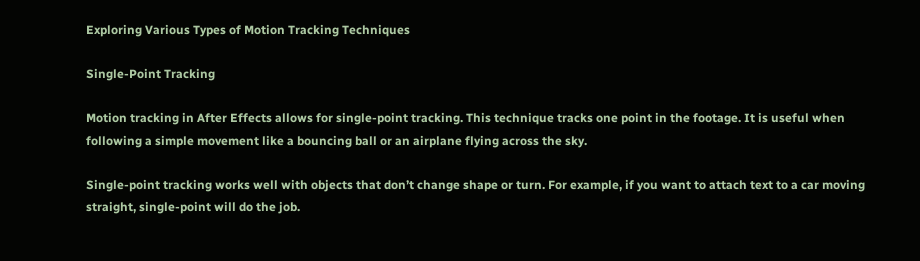Exploring Various Types of Motion Tracking Techniques

Single-Point Tracking

Motion tracking in After Effects allows for single-point tracking. This technique tracks one point in the footage. It is useful when following a simple movement like a bouncing ball or an airplane flying across the sky.

Single-point tracking works well with objects that don’t change shape or turn. For example, if you want to attach text to a car moving straight, single-point will do the job.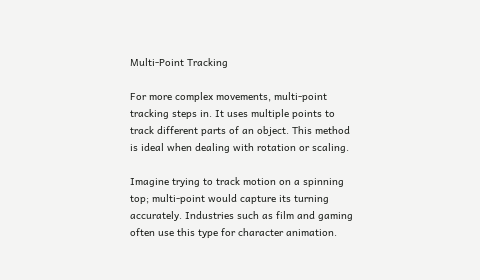Multi-Point Tracking

For more complex movements, multi-point tracking steps in. It uses multiple points to track different parts of an object. This method is ideal when dealing with rotation or scaling.

Imagine trying to track motion on a spinning top; multi-point would capture its turning accurately. Industries such as film and gaming often use this type for character animation.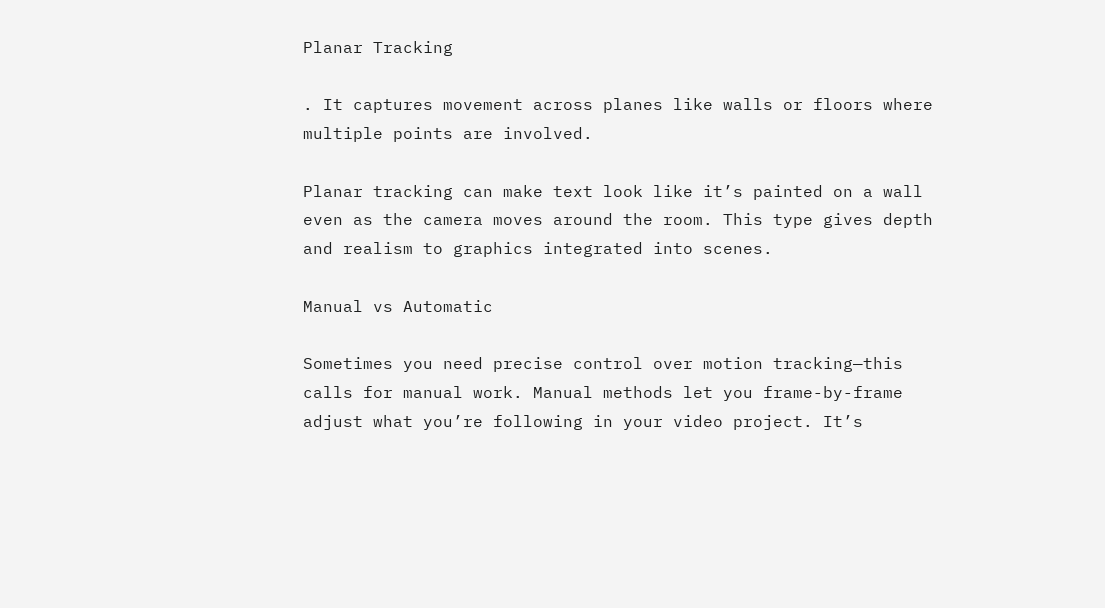Planar Tracking

. It captures movement across planes like walls or floors where multiple points are involved.

Planar tracking can make text look like it’s painted on a wall even as the camera moves around the room. This type gives depth and realism to graphics integrated into scenes.

Manual vs Automatic

Sometimes you need precise control over motion tracking—this calls for manual work. Manual methods let you frame-by-frame adjust what you’re following in your video project. It’s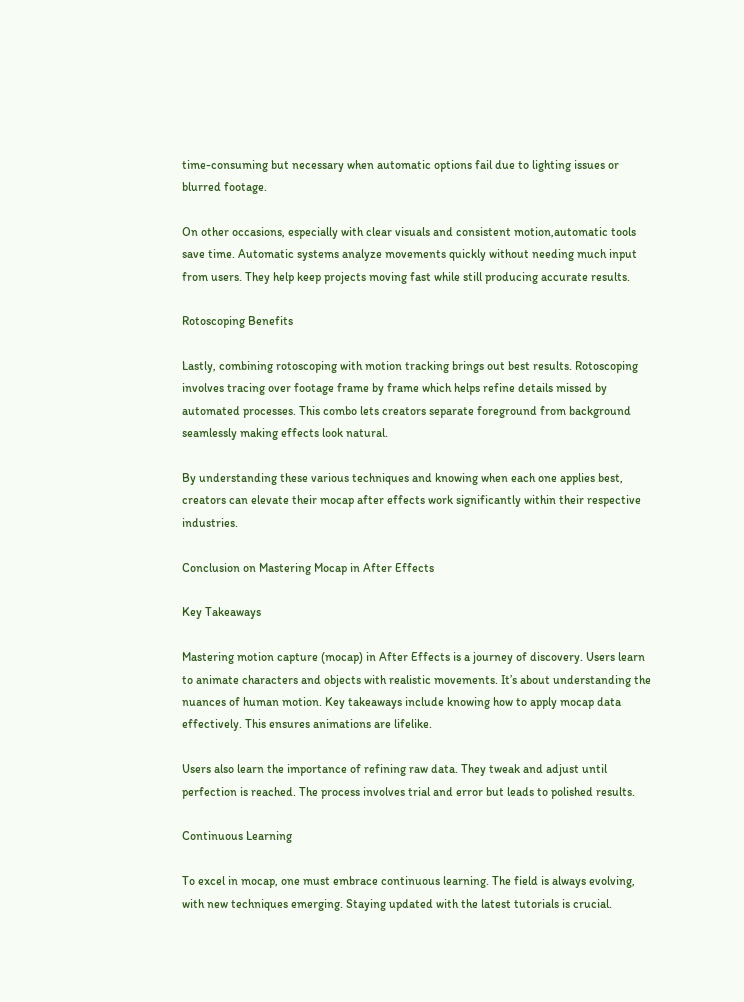time-consuming but necessary when automatic options fail due to lighting issues or blurred footage.

On other occasions, especially with clear visuals and consistent motion,automatic tools save time. Automatic systems analyze movements quickly without needing much input from users. They help keep projects moving fast while still producing accurate results.

Rotoscoping Benefits

Lastly, combining rotoscoping with motion tracking brings out best results. Rotoscoping involves tracing over footage frame by frame which helps refine details missed by automated processes. This combo lets creators separate foreground from background seamlessly making effects look natural.

By understanding these various techniques and knowing when each one applies best, creators can elevate their mocap after effects work significantly within their respective industries.

Conclusion on Mastering Mocap in After Effects

Key Takeaways

Mastering motion capture (mocap) in After Effects is a journey of discovery. Users learn to animate characters and objects with realistic movements. It’s about understanding the nuances of human motion. Key takeaways include knowing how to apply mocap data effectively. This ensures animations are lifelike.

Users also learn the importance of refining raw data. They tweak and adjust until perfection is reached. The process involves trial and error but leads to polished results.

Continuous Learning

To excel in mocap, one must embrace continuous learning. The field is always evolving, with new techniques emerging. Staying updated with the latest tutorials is crucial.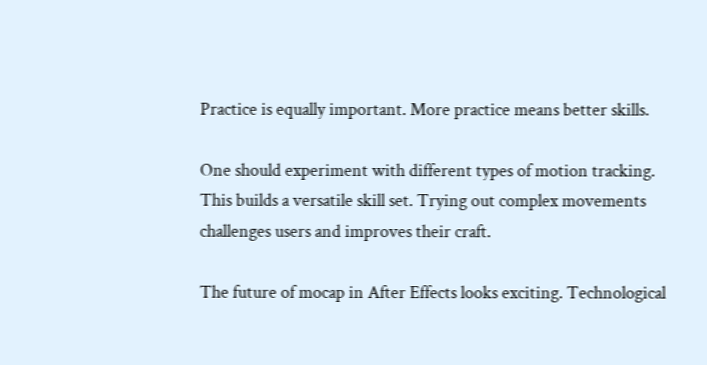Practice is equally important. More practice means better skills.

One should experiment with different types of motion tracking. This builds a versatile skill set. Trying out complex movements challenges users and improves their craft.

The future of mocap in After Effects looks exciting. Technological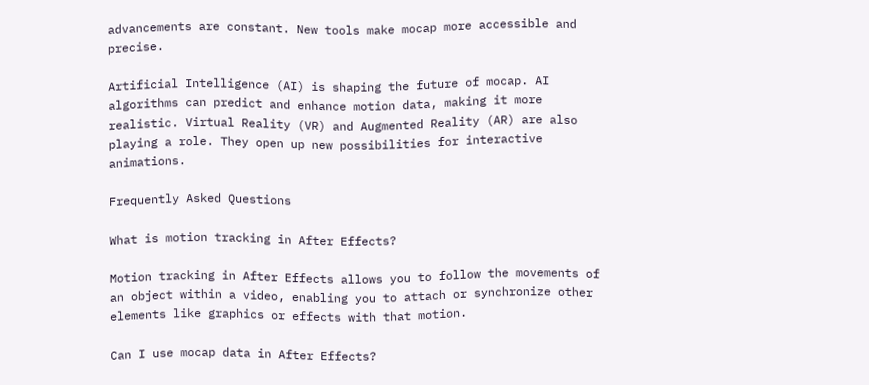advancements are constant. New tools make mocap more accessible and precise.

Artificial Intelligence (AI) is shaping the future of mocap. AI algorithms can predict and enhance motion data, making it more realistic. Virtual Reality (VR) and Augmented Reality (AR) are also playing a role. They open up new possibilities for interactive animations.

Frequently Asked Questions

What is motion tracking in After Effects?

Motion tracking in After Effects allows you to follow the movements of an object within a video, enabling you to attach or synchronize other elements like graphics or effects with that motion.

Can I use mocap data in After Effects?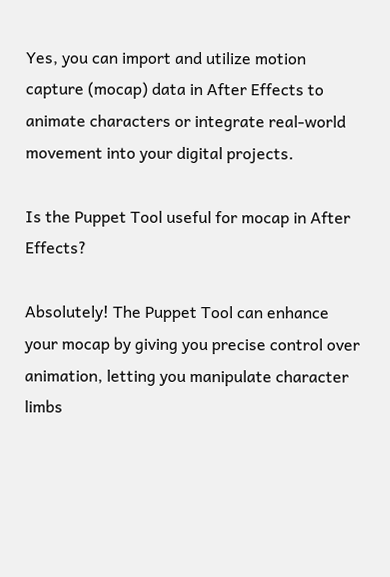Yes, you can import and utilize motion capture (mocap) data in After Effects to animate characters or integrate real-world movement into your digital projects.

Is the Puppet Tool useful for mocap in After Effects?

Absolutely! The Puppet Tool can enhance your mocap by giving you precise control over animation, letting you manipulate character limbs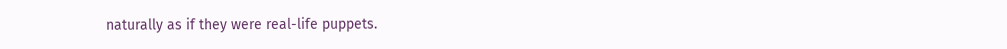naturally as if they were real-life puppets.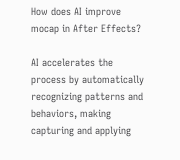How does AI improve mocap in After Effects?

AI accelerates the process by automatically recognizing patterns and behaviors, making capturing and applying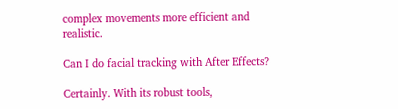complex movements more efficient and realistic.

Can I do facial tracking with After Effects?

Certainly. With its robust tools,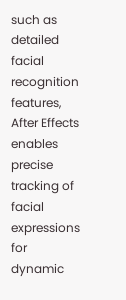such as detailed facial recognition features, After Effects enables precise tracking of facial expressions for dynamic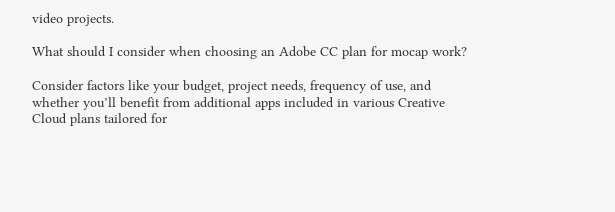video projects.

What should I consider when choosing an Adobe CC plan for mocap work?

Consider factors like your budget, project needs, frequency of use, and whether you’ll benefit from additional apps included in various Creative Cloud plans tailored for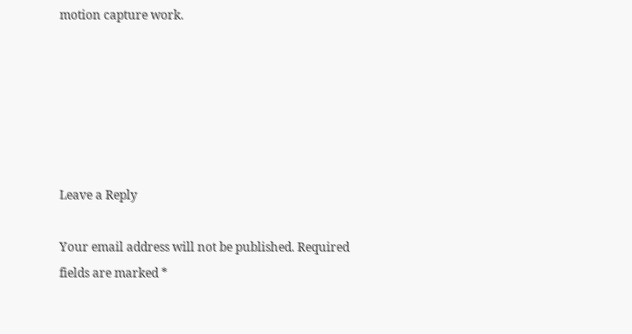motion capture work.






Leave a Reply

Your email address will not be published. Required fields are marked *